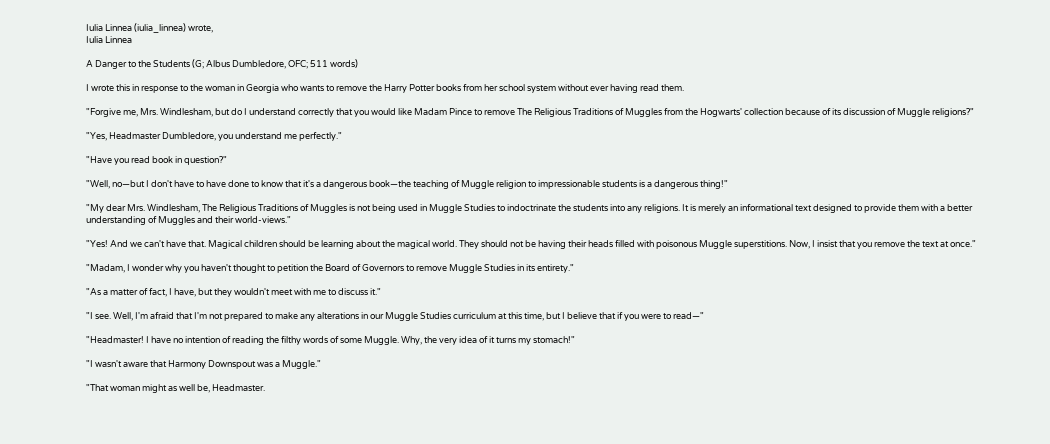Iulia Linnea (iulia_linnea) wrote,
Iulia Linnea

A Danger to the Students (G; Albus Dumbledore, OFC; 511 words)

I wrote this in response to the woman in Georgia who wants to remove the Harry Potter books from her school system without ever having read them.

"Forgive me, Mrs. Windlesham, but do I understand correctly that you would like Madam Pince to remove The Religious Traditions of Muggles from the Hogwarts' collection because of its discussion of Muggle religions?"

"Yes, Headmaster Dumbledore, you understand me perfectly."

"Have you read book in question?"

"Well, no—but I don't have to have done to know that it's a dangerous book—the teaching of Muggle religion to impressionable students is a dangerous thing!"

"My dear Mrs. Windlesham, The Religious Traditions of Muggles is not being used in Muggle Studies to indoctrinate the students into any religions. It is merely an informational text designed to provide them with a better understanding of Muggles and their world-views."

"Yes! And we can't have that. Magical children should be learning about the magical world. They should not be having their heads filled with poisonous Muggle superstitions. Now, I insist that you remove the text at once."

"Madam, I wonder why you haven't thought to petition the Board of Governors to remove Muggle Studies in its entirety."

"As a matter of fact, I have, but they wouldn't meet with me to discuss it."

"I see. Well, I'm afraid that I'm not prepared to make any alterations in our Muggle Studies curriculum at this time, but I believe that if you were to read—"

"Headmaster! I have no intention of reading the filthy words of some Muggle. Why, the very idea of it turns my stomach!"

"I wasn't aware that Harmony Downspout was a Muggle."

"That woman might as well be, Headmaster.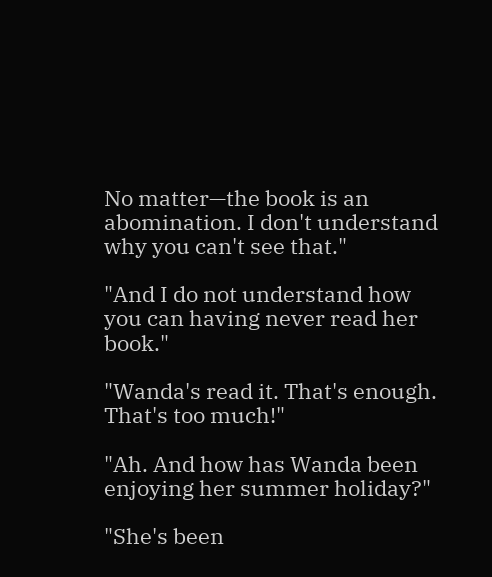No matter—the book is an abomination. I don't understand why you can't see that."

"And I do not understand how you can having never read her book."

"Wanda's read it. That's enough. That's too much!"

"Ah. And how has Wanda been enjoying her summer holiday?"

"She's been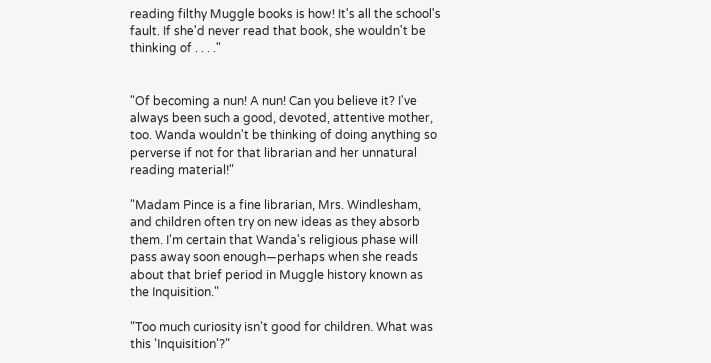reading filthy Muggle books is how! It's all the school's fault. If she'd never read that book, she wouldn't be thinking of . . . ."


"Of becoming a nun! A nun! Can you believe it? I've always been such a good, devoted, attentive mother, too. Wanda wouldn't be thinking of doing anything so perverse if not for that librarian and her unnatural reading material!"

"Madam Pince is a fine librarian, Mrs. Windlesham, and children often try on new ideas as they absorb them. I'm certain that Wanda's religious phase will pass away soon enough—perhaps when she reads about that brief period in Muggle history known as the Inquisition."

"Too much curiosity isn't good for children. What was this 'Inquisition'?"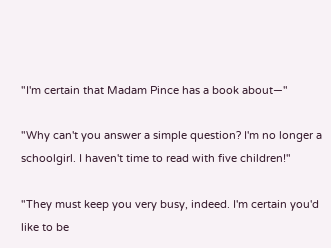"I'm certain that Madam Pince has a book about—"

"Why can't you answer a simple question? I'm no longer a schoolgirl. I haven't time to read with five children!"

"They must keep you very busy, indeed. I'm certain you'd like to be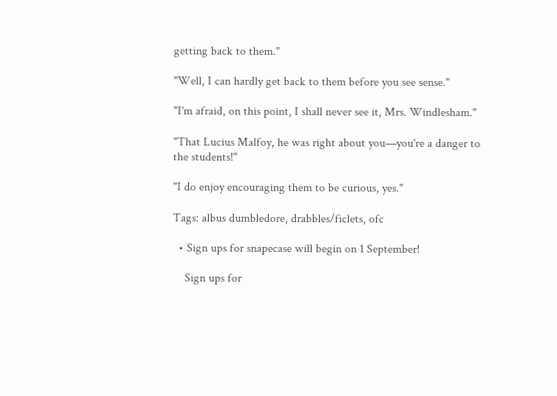getting back to them."

"Well, I can hardly get back to them before you see sense."

"I'm afraid, on this point, I shall never see it, Mrs. Windlesham."

"That Lucius Malfoy, he was right about you—you're a danger to the students!"

"I do enjoy encouraging them to be curious, yes."

Tags: albus dumbledore, drabbles/ficlets, ofc

  • Sign ups for snapecase will begin on 1 September!

    Sign ups for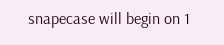snapecase will begin on 1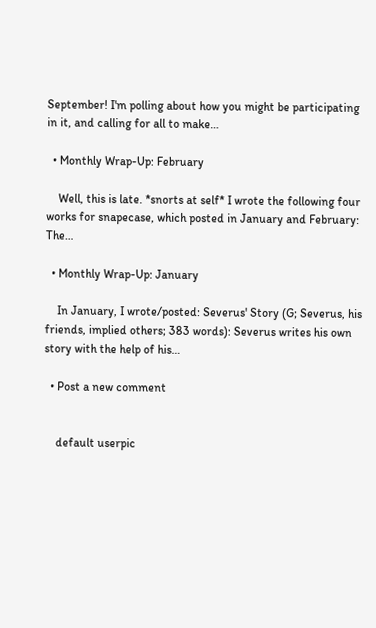September! I'm polling about how you might be participating in it, and calling for all to make…

  • Monthly Wrap-Up: February

    Well, this is late. *snorts at self* I wrote the following four works for snapecase, which posted in January and February: The…

  • Monthly Wrap-Up: January

    In January, I wrote/posted: Severus' Story (G; Severus, his friends, implied others; 383 words): Severus writes his own story with the help of his…

  • Post a new comment


    default userpic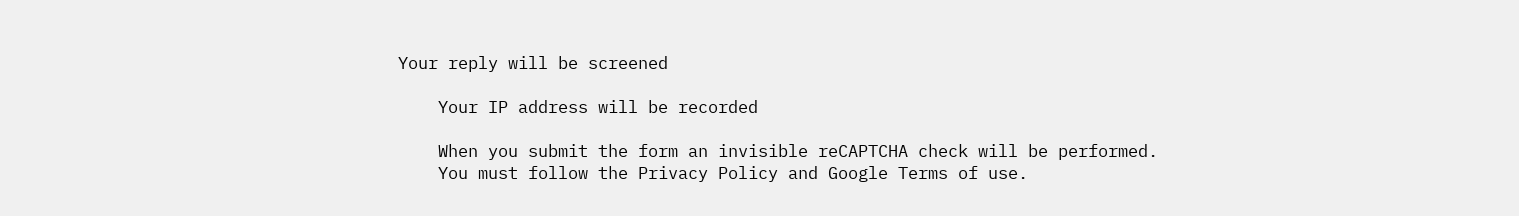Your reply will be screened

    Your IP address will be recorded

    When you submit the form an invisible reCAPTCHA check will be performed.
    You must follow the Privacy Policy and Google Terms of use.